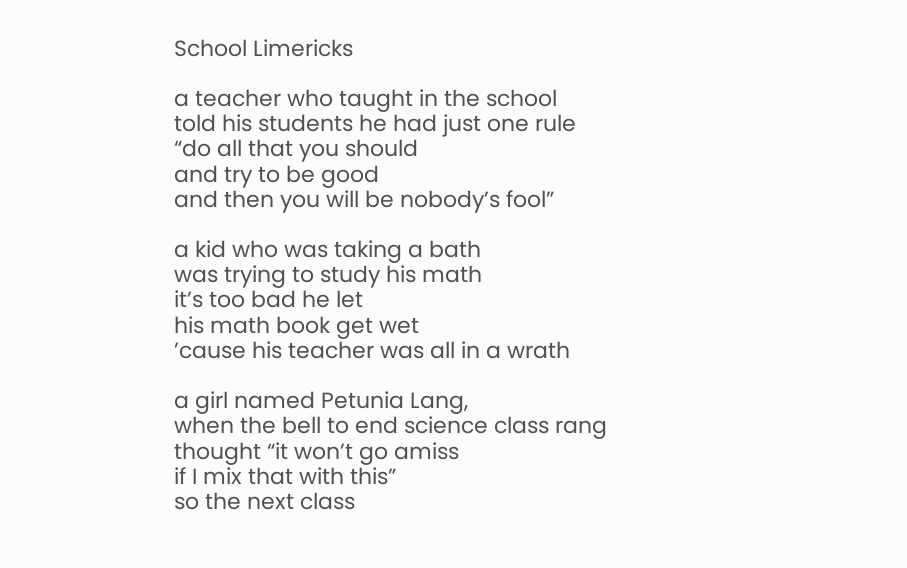School Limericks

a teacher who taught in the school
told his students he had just one rule
“do all that you should
and try to be good
and then you will be nobody’s fool”

a kid who was taking a bath
was trying to study his math
it’s too bad he let
his math book get wet
’cause his teacher was all in a wrath

a girl named Petunia Lang,
when the bell to end science class rang
thought “it won’t go amiss
if I mix that with this”
so the next class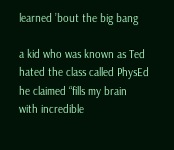learned ’bout the big bang

a kid who was known as Ted
hated the class called PhysEd
he claimed “fills my brain
with incredible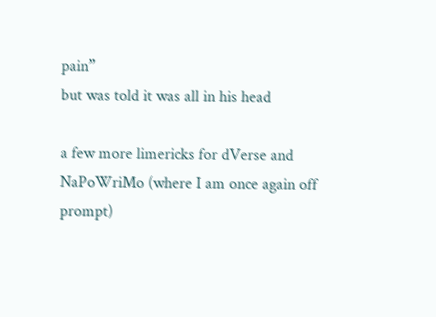pain”
but was told it was all in his head

a few more limericks for dVerse and NaPoWriMo (where I am once again off prompt)